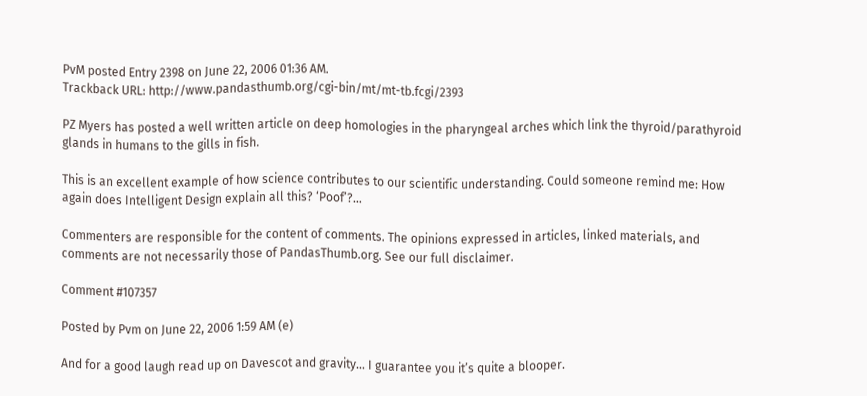PvM posted Entry 2398 on June 22, 2006 01:36 AM.
Trackback URL: http://www.pandasthumb.org/cgi-bin/mt/mt-tb.fcgi/2393

PZ Myers has posted a well written article on deep homologies in the pharyngeal arches which link the thyroid/parathyroid glands in humans to the gills in fish.

This is an excellent example of how science contributes to our scientific understanding. Could someone remind me: How again does Intelligent Design explain all this? ‘Poof’?…

Commenters are responsible for the content of comments. The opinions expressed in articles, linked materials, and comments are not necessarily those of PandasThumb.org. See our full disclaimer.

Comment #107357

Posted by Pvm on June 22, 2006 1:59 AM (e)

And for a good laugh read up on Davescot and gravity… I guarantee you it’s quite a blooper.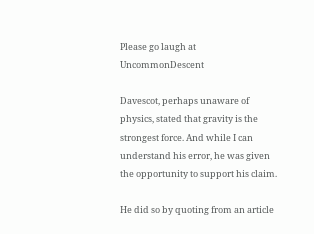Please go laugh at UncommonDescent

Davescot, perhaps unaware of physics, stated that gravity is the strongest force. And while I can understand his error, he was given the opportunity to support his claim.

He did so by quoting from an article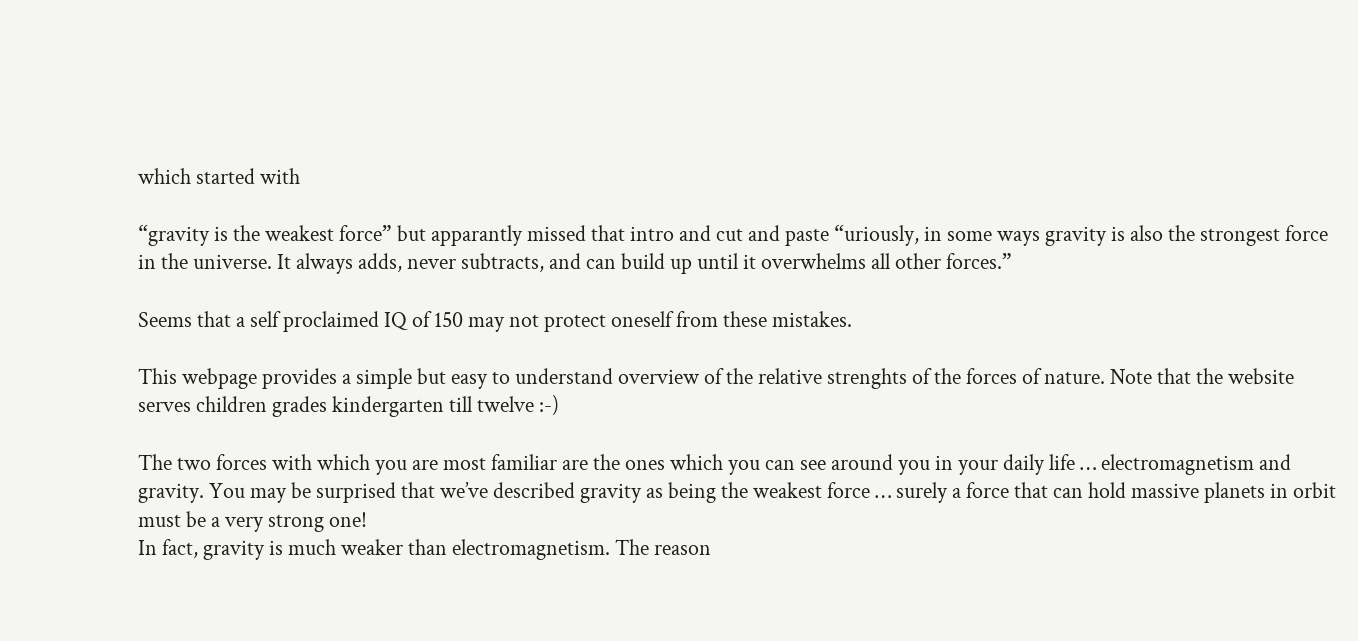which started with

“gravity is the weakest force” but apparantly missed that intro and cut and paste “uriously, in some ways gravity is also the strongest force in the universe. It always adds, never subtracts, and can build up until it overwhelms all other forces.”

Seems that a self proclaimed IQ of 150 may not protect oneself from these mistakes.

This webpage provides a simple but easy to understand overview of the relative strenghts of the forces of nature. Note that the website serves children grades kindergarten till twelve :-)

The two forces with which you are most familiar are the ones which you can see around you in your daily life … electromagnetism and gravity. You may be surprised that we’ve described gravity as being the weakest force … surely a force that can hold massive planets in orbit must be a very strong one!
In fact, gravity is much weaker than electromagnetism. The reason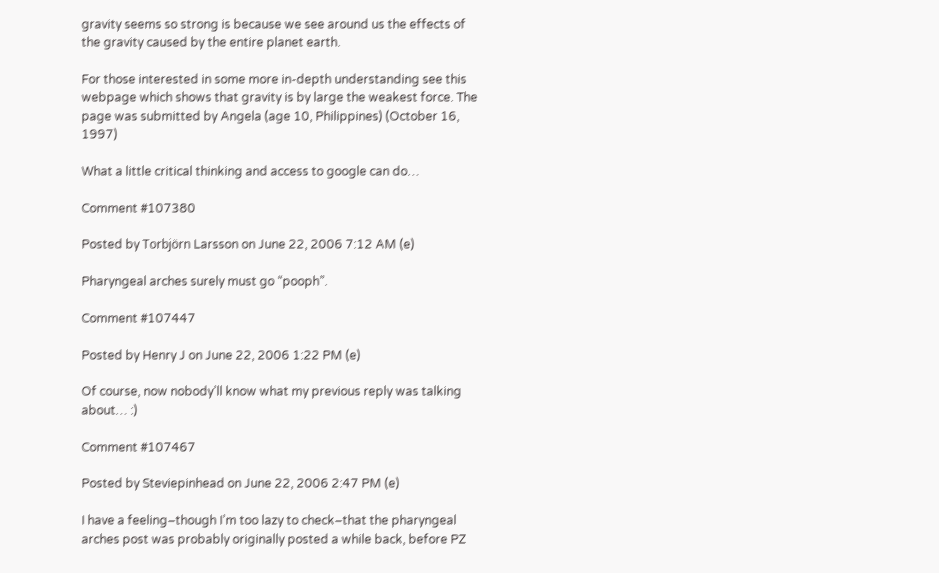gravity seems so strong is because we see around us the effects of the gravity caused by the entire planet earth.

For those interested in some more in-depth understanding see this webpage which shows that gravity is by large the weakest force. The page was submitted by Angela (age 10, Philippines) (October 16, 1997)

What a little critical thinking and access to google can do…

Comment #107380

Posted by Torbjörn Larsson on June 22, 2006 7:12 AM (e)

Pharyngeal arches surely must go “pooph”.

Comment #107447

Posted by Henry J on June 22, 2006 1:22 PM (e)

Of course, now nobody’ll know what my previous reply was talking about… :)

Comment #107467

Posted by Steviepinhead on June 22, 2006 2:47 PM (e)

I have a feeling–though I’m too lazy to check–that the pharyngeal arches post was probably originally posted a while back, before PZ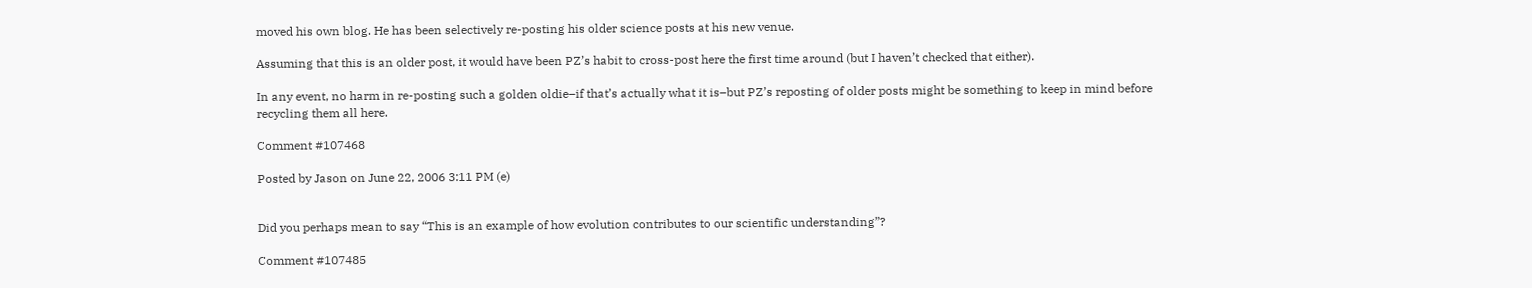moved his own blog. He has been selectively re-posting his older science posts at his new venue.

Assuming that this is an older post, it would have been PZ’s habit to cross-post here the first time around (but I haven’t checked that either).

In any event, no harm in re-posting such a golden oldie–if that’s actually what it is–but PZ’s reposting of older posts might be something to keep in mind before recycling them all here.

Comment #107468

Posted by Jason on June 22, 2006 3:11 PM (e)


Did you perhaps mean to say “This is an example of how evolution contributes to our scientific understanding”?

Comment #107485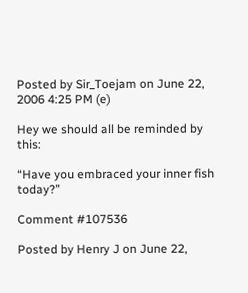Posted by Sir_Toejam on June 22, 2006 4:25 PM (e)

Hey we should all be reminded by this:

“Have you embraced your inner fish today?”

Comment #107536

Posted by Henry J on June 22,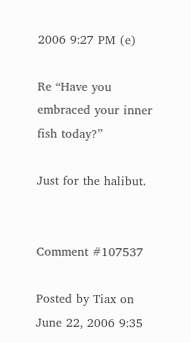2006 9:27 PM (e)

Re “Have you embraced your inner fish today?”

Just for the halibut.


Comment #107537

Posted by Tiax on June 22, 2006 9:35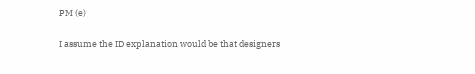PM (e)

I assume the ID explanation would be that designers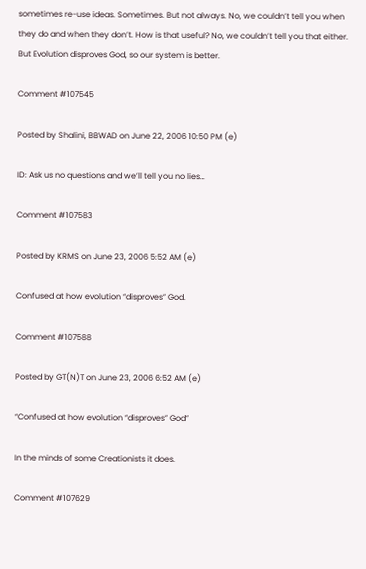sometimes re-use ideas. Sometimes. But not always. No, we couldn’t tell you when they do and when they don’t. How is that useful? No, we couldn’t tell you that either. But Evolution disproves God, so our system is better.

Comment #107545

Posted by Shalini, BBWAD on June 22, 2006 10:50 PM (e)

ID: Ask us no questions and we’ll tell you no lies…

Comment #107583

Posted by KRMS on June 23, 2006 5:52 AM (e)

Confused at how evolution “disproves” God.

Comment #107588

Posted by GT(N)T on June 23, 2006 6:52 AM (e)

“Confused at how evolution “disproves” God”

In the minds of some Creationists it does.

Comment #107629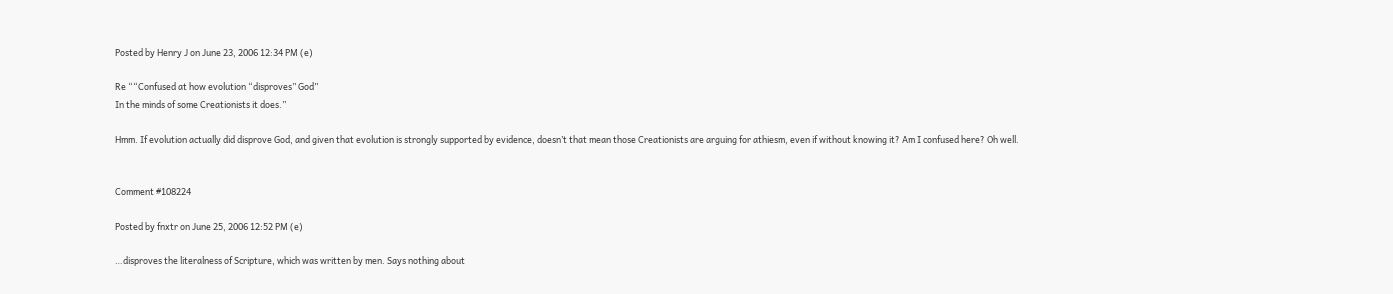Posted by Henry J on June 23, 2006 12:34 PM (e)

Re ““Confused at how evolution “disproves” God”
In the minds of some Creationists it does.”

Hmm. If evolution actually did disprove God, and given that evolution is strongly supported by evidence, doesn’t that mean those Creationists are arguing for athiesm, even if without knowing it? Am I confused here? Oh well.


Comment #108224

Posted by fnxtr on June 25, 2006 12:52 PM (e)

…disproves the literalness of Scripture, which was written by men. Says nothing about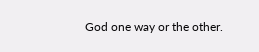God one way or the other.